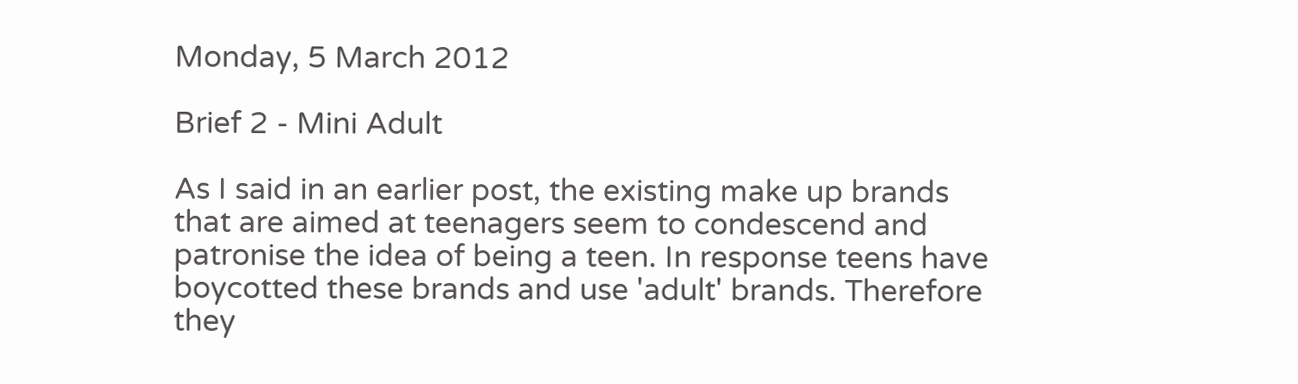Monday, 5 March 2012

Brief 2 - Mini Adult

As I said in an earlier post, the existing make up brands that are aimed at teenagers seem to condescend and patronise the idea of being a teen. In response teens have boycotted these brands and use 'adult' brands. Therefore they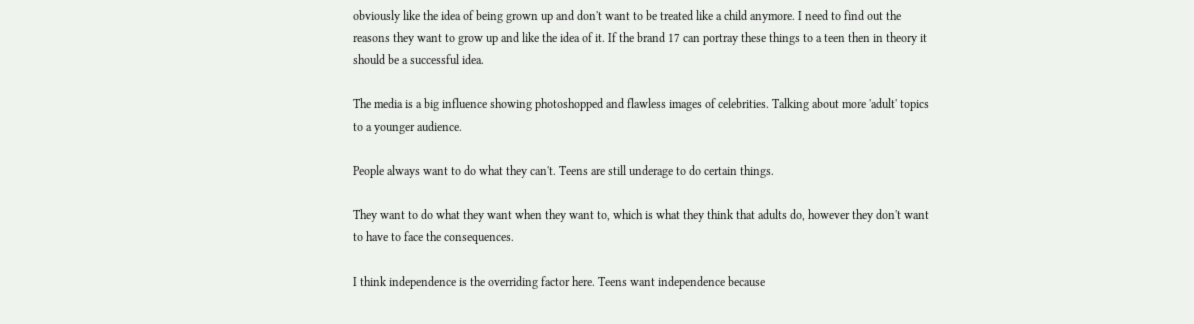obviously like the idea of being grown up and don't want to be treated like a child anymore. I need to find out the reasons they want to grow up and like the idea of it. If the brand 17 can portray these things to a teen then in theory it should be a successful idea.

The media is a big influence showing photoshopped and flawless images of celebrities. Talking about more 'adult' topics to a younger audience.

People always want to do what they can't. Teens are still underage to do certain things.

They want to do what they want when they want to, which is what they think that adults do, however they don't want to have to face the consequences.

I think independence is the overriding factor here. Teens want independence because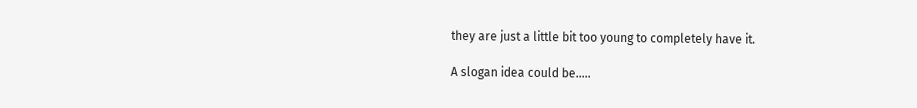they are just a little bit too young to completely have it.

A slogan idea could be.....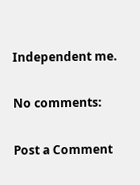Independent me.

No comments:

Post a Comment